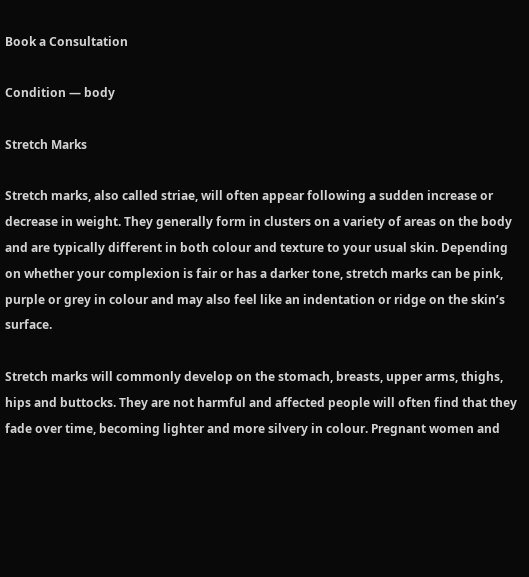Book a Consultation

Condition — body

Stretch Marks

Stretch marks, also called striae, will often appear following a sudden increase or decrease in weight. They generally form in clusters on a variety of areas on the body and are typically different in both colour and texture to your usual skin. Depending on whether your complexion is fair or has a darker tone, stretch marks can be pink, purple or grey in colour and may also feel like an indentation or ridge on the skin’s surface.

Stretch marks will commonly develop on the stomach, breasts, upper arms, thighs, hips and buttocks. They are not harmful and affected people will often find that they fade over time, becoming lighter and more silvery in colour. Pregnant women and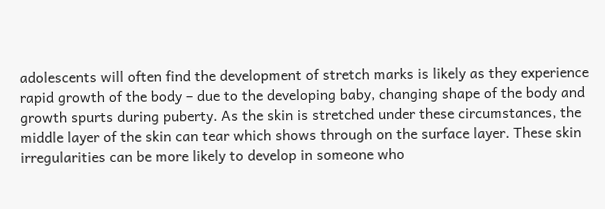adolescents will often find the development of stretch marks is likely as they experience rapid growth of the body – due to the developing baby, changing shape of the body and growth spurts during puberty. As the skin is stretched under these circumstances, the middle layer of the skin can tear which shows through on the surface layer. These skin irregularities can be more likely to develop in someone who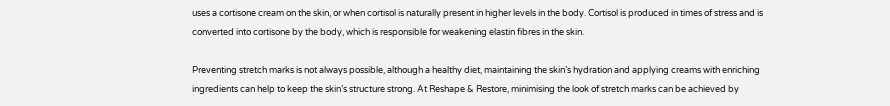uses a cortisone cream on the skin, or when cortisol is naturally present in higher levels in the body. Cortisol is produced in times of stress and is converted into cortisone by the body, which is responsible for weakening elastin fibres in the skin.

Preventing stretch marks is not always possible, although a healthy diet, maintaining the skin’s hydration and applying creams with enriching ingredients can help to keep the skin’s structure strong. At Reshape & Restore, minimising the look of stretch marks can be achieved by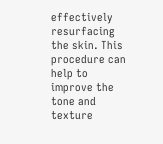effectively resurfacing the skin. This procedure can help to improve the tone and texture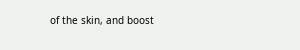of the skin, and boost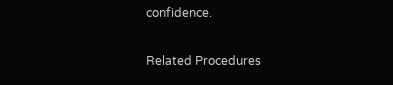confidence.

Related Procedures